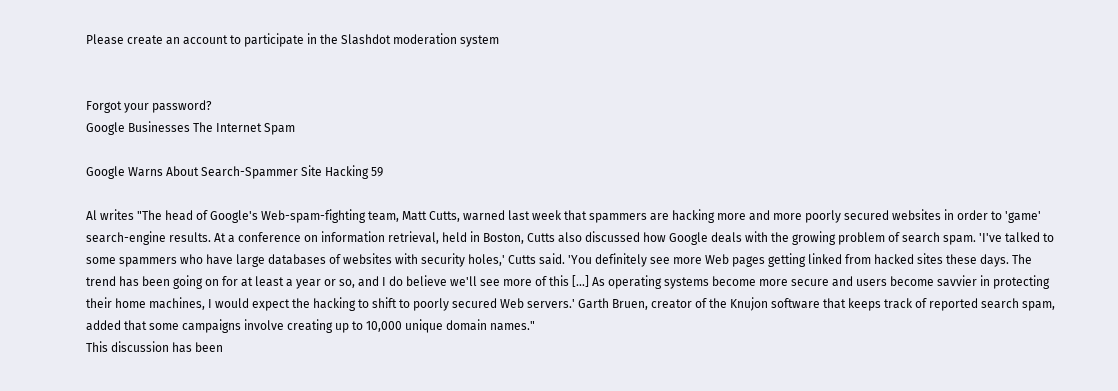Please create an account to participate in the Slashdot moderation system


Forgot your password?
Google Businesses The Internet Spam

Google Warns About Search-Spammer Site Hacking 59

Al writes "The head of Google's Web-spam-fighting team, Matt Cutts, warned last week that spammers are hacking more and more poorly secured websites in order to 'game' search-engine results. At a conference on information retrieval, held in Boston, Cutts also discussed how Google deals with the growing problem of search spam. 'I've talked to some spammers who have large databases of websites with security holes,' Cutts said. 'You definitely see more Web pages getting linked from hacked sites these days. The trend has been going on for at least a year or so, and I do believe we'll see more of this [...] As operating systems become more secure and users become savvier in protecting their home machines, I would expect the hacking to shift to poorly secured Web servers.' Garth Bruen, creator of the Knujon software that keeps track of reported search spam, added that some campaigns involve creating up to 10,000 unique domain names."
This discussion has been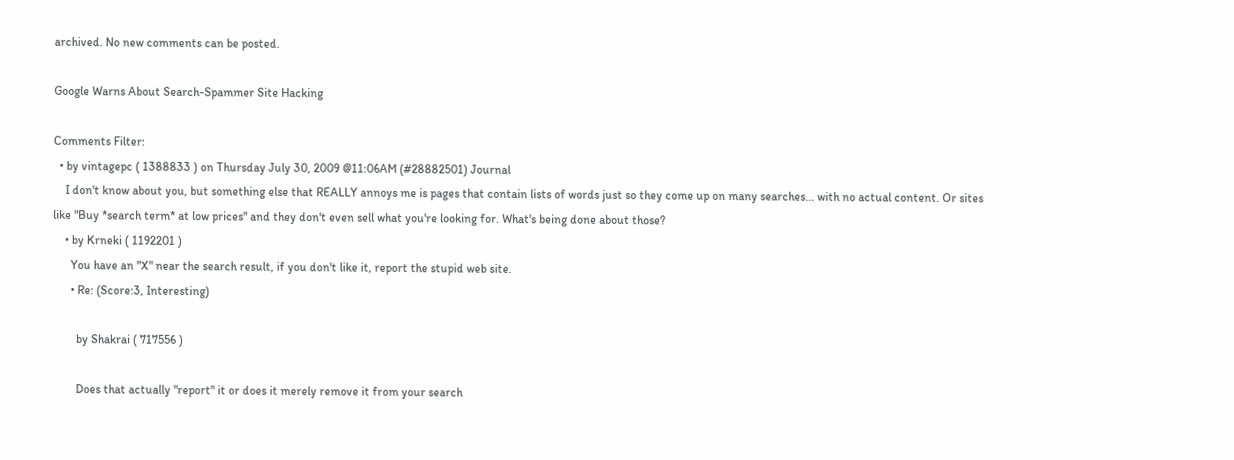archived. No new comments can be posted.

Google Warns About Search-Spammer Site Hacking

Comments Filter:
  • by vintagepc ( 1388833 ) on Thursday July 30, 2009 @11:06AM (#28882501) Journal
    I don't know about you, but something else that REALLY annoys me is pages that contain lists of words just so they come up on many searches... with no actual content. Or sites like "Buy *search term* at low prices" and they don't even sell what you're looking for. What's being done about those?
    • by Krneki ( 1192201 )
      You have an "X" near the search result, if you don't like it, report the stupid web site.
      • Re: (Score:3, Interesting)

        by Shakrai ( 717556 )

        Does that actually "report" it or does it merely remove it from your search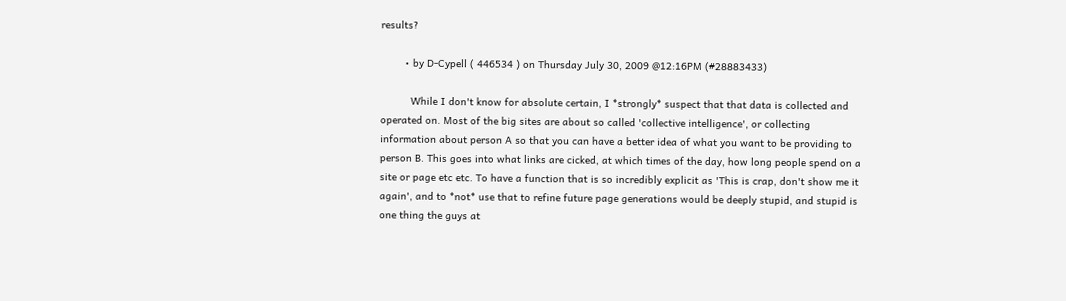results?

        • by D-Cypell ( 446534 ) on Thursday July 30, 2009 @12:16PM (#28883433)

          While I don't know for absolute certain, I *strongly* suspect that that data is collected and operated on. Most of the big sites are about so called 'collective intelligence', or collecting information about person A so that you can have a better idea of what you want to be providing to person B. This goes into what links are cicked, at which times of the day, how long people spend on a site or page etc etc. To have a function that is so incredibly explicit as 'This is crap, don't show me it again', and to *not* use that to refine future page generations would be deeply stupid, and stupid is one thing the guys at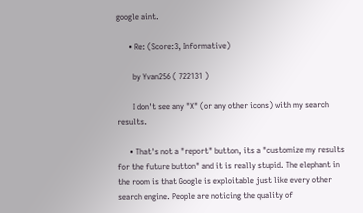google aint.

      • Re: (Score:3, Informative)

        by Yvan256 ( 722131 )

        I don't see any "X" (or any other icons) with my search results.

      • That's not a "report" button, its a "customize my results for the future button" and it is really stupid. The elephant in the room is that Google is exploitable just like every other search engine. People are noticing the quality of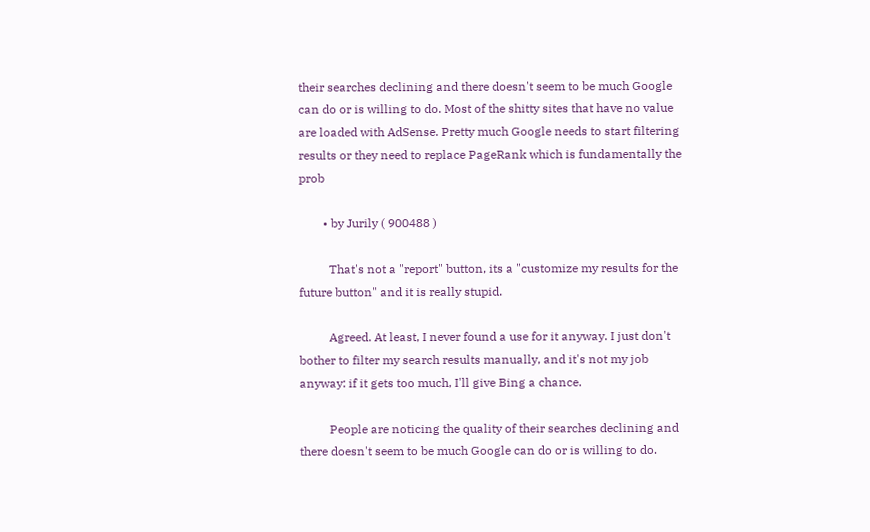their searches declining and there doesn't seem to be much Google can do or is willing to do. Most of the shitty sites that have no value are loaded with AdSense. Pretty much Google needs to start filtering results or they need to replace PageRank which is fundamentally the prob

        • by Jurily ( 900488 )

          That's not a "report" button, its a "customize my results for the future button" and it is really stupid.

          Agreed. At least, I never found a use for it anyway. I just don't bother to filter my search results manually, and it's not my job anyway: if it gets too much, I'll give Bing a chance.

          People are noticing the quality of their searches declining and there doesn't seem to be much Google can do or is willing to do.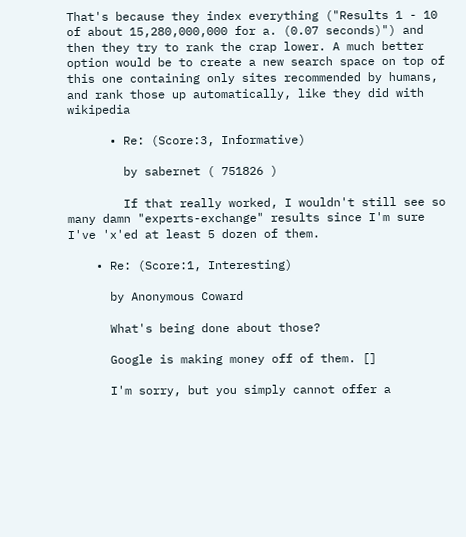That's because they index everything ("Results 1 - 10 of about 15,280,000,000 for a. (0.07 seconds)") and then they try to rank the crap lower. A much better option would be to create a new search space on top of this one containing only sites recommended by humans, and rank those up automatically, like they did with wikipedia

      • Re: (Score:3, Informative)

        by sabernet ( 751826 )

        If that really worked, I wouldn't still see so many damn "experts-exchange" results since I'm sure I've 'x'ed at least 5 dozen of them.

    • Re: (Score:1, Interesting)

      by Anonymous Coward

      What's being done about those?

      Google is making money off of them. []

      I'm sorry, but you simply cannot offer a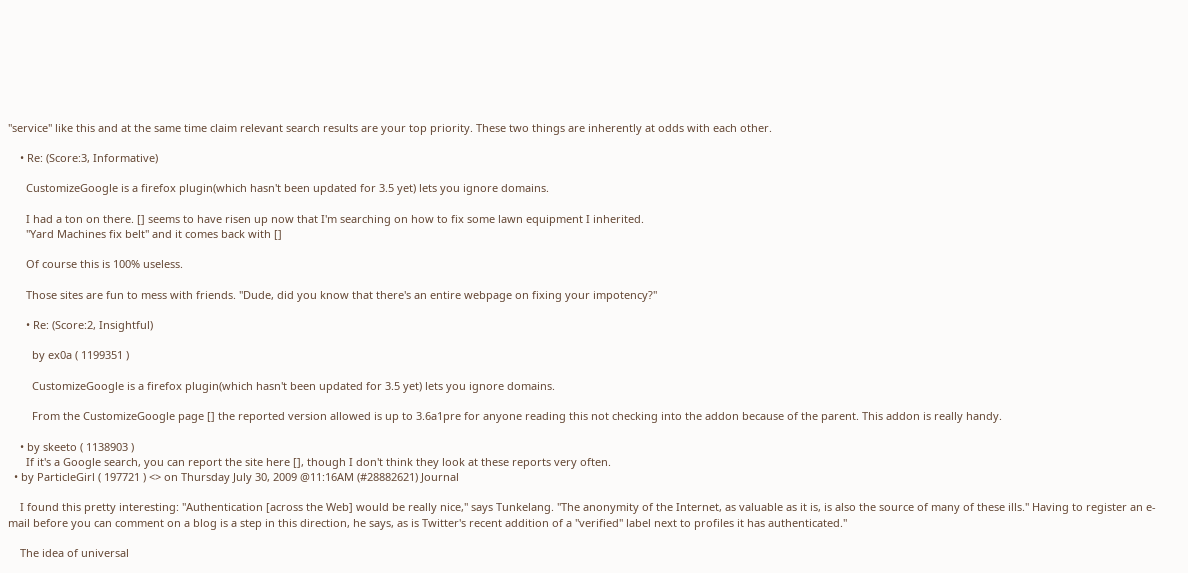"service" like this and at the same time claim relevant search results are your top priority. These two things are inherently at odds with each other.

    • Re: (Score:3, Informative)

      CustomizeGoogle is a firefox plugin(which hasn't been updated for 3.5 yet) lets you ignore domains.

      I had a ton on there. [] seems to have risen up now that I'm searching on how to fix some lawn equipment I inherited.
      "Yard Machines fix belt" and it comes back with []

      Of course this is 100% useless.

      Those sites are fun to mess with friends. "Dude, did you know that there's an entire webpage on fixing your impotency?"

      • Re: (Score:2, Insightful)

        by ex0a ( 1199351 )

        CustomizeGoogle is a firefox plugin(which hasn't been updated for 3.5 yet) lets you ignore domains.

        From the CustomizeGoogle page [] the reported version allowed is up to 3.6a1pre for anyone reading this not checking into the addon because of the parent. This addon is really handy.

    • by skeeto ( 1138903 )
      If it's a Google search, you can report the site here [], though I don't think they look at these reports very often.
  • by ParticleGirl ( 197721 ) <> on Thursday July 30, 2009 @11:16AM (#28882621) Journal

    I found this pretty interesting: "Authentication [across the Web] would be really nice," says Tunkelang. "The anonymity of the Internet, as valuable as it is, is also the source of many of these ills." Having to register an e-mail before you can comment on a blog is a step in this direction, he says, as is Twitter's recent addition of a "verified" label next to profiles it has authenticated."

    The idea of universal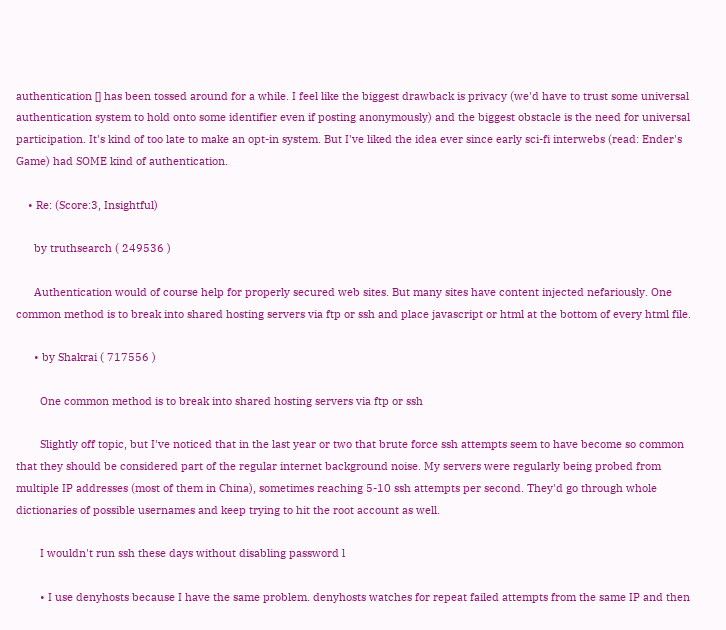authentication [] has been tossed around for a while. I feel like the biggest drawback is privacy (we'd have to trust some universal authentication system to hold onto some identifier even if posting anonymously) and the biggest obstacle is the need for universal participation. It's kind of too late to make an opt-in system. But I've liked the idea ever since early sci-fi interwebs (read: Ender's Game) had SOME kind of authentication.

    • Re: (Score:3, Insightful)

      by truthsearch ( 249536 )

      Authentication would of course help for properly secured web sites. But many sites have content injected nefariously. One common method is to break into shared hosting servers via ftp or ssh and place javascript or html at the bottom of every html file.

      • by Shakrai ( 717556 )

        One common method is to break into shared hosting servers via ftp or ssh

        Slightly off topic, but I've noticed that in the last year or two that brute force ssh attempts seem to have become so common that they should be considered part of the regular internet background noise. My servers were regularly being probed from multiple IP addresses (most of them in China), sometimes reaching 5-10 ssh attempts per second. They'd go through whole dictionaries of possible usernames and keep trying to hit the root account as well.

        I wouldn't run ssh these days without disabling password l

        • I use denyhosts because I have the same problem. denyhosts watches for repeat failed attempts from the same IP and then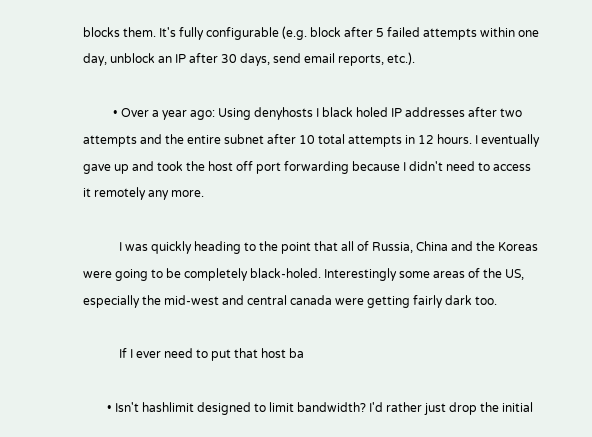blocks them. It's fully configurable (e.g. block after 5 failed attempts within one day, unblock an IP after 30 days, send email reports, etc.).

          • Over a year ago: Using denyhosts I black holed IP addresses after two attempts and the entire subnet after 10 total attempts in 12 hours. I eventually gave up and took the host off port forwarding because I didn't need to access it remotely any more.

            I was quickly heading to the point that all of Russia, China and the Koreas were going to be completely black-holed. Interestingly some areas of the US, especially the mid-west and central canada were getting fairly dark too.

            If I ever need to put that host ba

        • Isn't hashlimit designed to limit bandwidth? I'd rather just drop the initial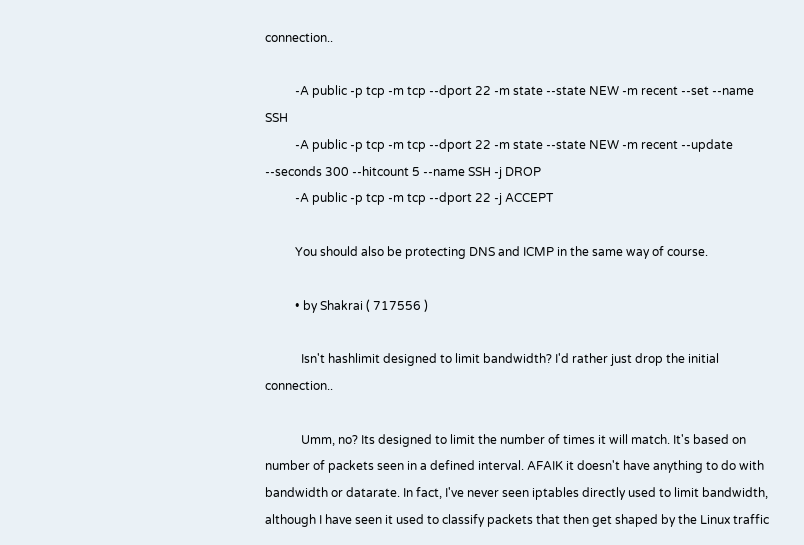connection..

          -A public -p tcp -m tcp --dport 22 -m state --state NEW -m recent --set --name SSH
          -A public -p tcp -m tcp --dport 22 -m state --state NEW -m recent --update --seconds 300 --hitcount 5 --name SSH -j DROP
          -A public -p tcp -m tcp --dport 22 -j ACCEPT

          You should also be protecting DNS and ICMP in the same way of course.

          • by Shakrai ( 717556 )

            Isn't hashlimit designed to limit bandwidth? I'd rather just drop the initial connection..

            Umm, no? Its designed to limit the number of times it will match. It's based on number of packets seen in a defined interval. AFAIK it doesn't have anything to do with bandwidth or datarate. In fact, I've never seen iptables directly used to limit bandwidth, although I have seen it used to classify packets that then get shaped by the Linux traffic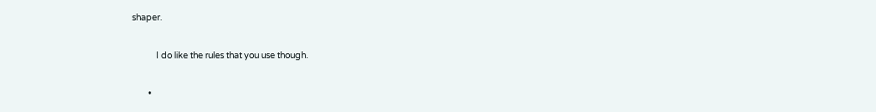shaper.

            I do like the rules that you use though.

        •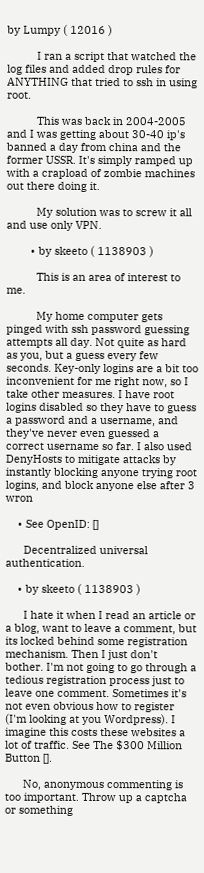by Lumpy ( 12016 )

          I ran a script that watched the log files and added drop rules for ANYTHING that tried to ssh in using root.

          This was back in 2004-2005 and I was getting about 30-40 ip's banned a day from china and the former USSR. It's simply ramped up with a crapload of zombie machines out there doing it.

          My solution was to screw it all and use only VPN.

        • by skeeto ( 1138903 )

          This is an area of interest to me.

          My home computer gets pinged with ssh password guessing attempts all day. Not quite as hard as you, but a guess every few seconds. Key-only logins are a bit too inconvenient for me right now, so I take other measures. I have root logins disabled so they have to guess a password and a username, and they've never even guessed a correct username so far. I also used DenyHosts to mitigate attacks by instantly blocking anyone trying root logins, and block anyone else after 3 wron

    • See OpenID: []

      Decentralized universal authentication.

    • by skeeto ( 1138903 )

      I hate it when I read an article or a blog, want to leave a comment, but its locked behind some registration mechanism. Then I just don't bother. I'm not going to go through a tedious registration process just to leave one comment. Sometimes it's not even obvious how to register (I'm looking at you Wordpress). I imagine this costs these websites a lot of traffic. See The $300 Million Button [].

      No, anonymous commenting is too important. Throw up a captcha or something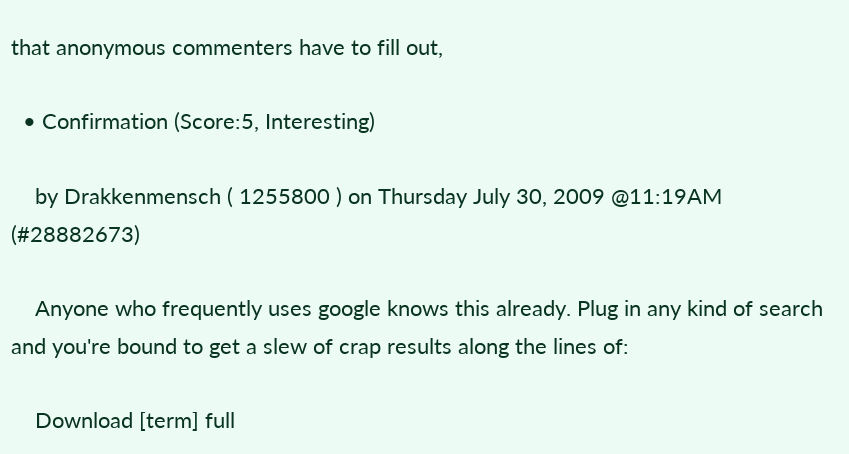that anonymous commenters have to fill out,

  • Confirmation (Score:5, Interesting)

    by Drakkenmensch ( 1255800 ) on Thursday July 30, 2009 @11:19AM (#28882673)

    Anyone who frequently uses google knows this already. Plug in any kind of search and you're bound to get a slew of crap results along the lines of:

    Download [term] full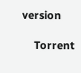version

    Torrent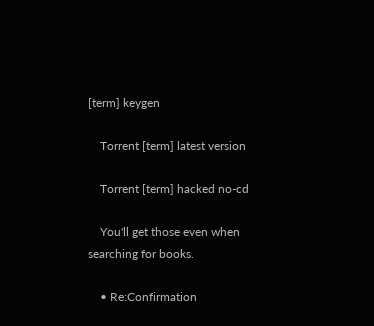[term] keygen

    Torrent [term] latest version

    Torrent [term] hacked no-cd

    You'll get those even when searching for books.

    • Re:Confirmation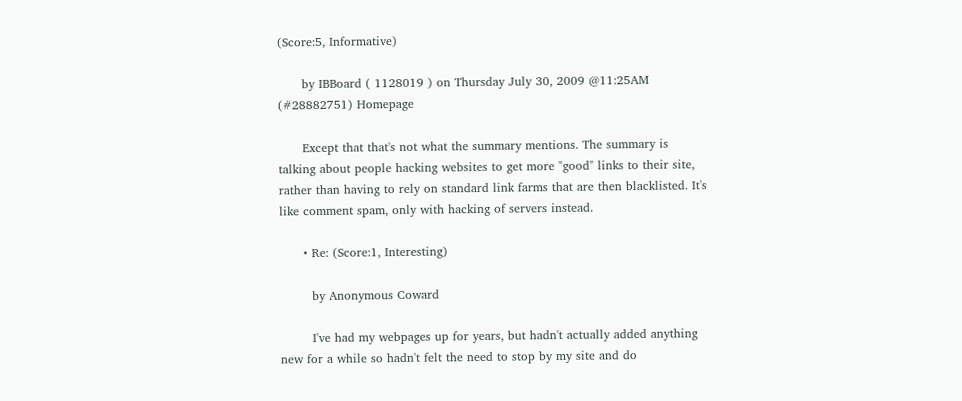(Score:5, Informative)

      by IBBoard ( 1128019 ) on Thursday July 30, 2009 @11:25AM (#28882751) Homepage

      Except that that's not what the summary mentions. The summary is talking about people hacking websites to get more "good" links to their site, rather than having to rely on standard link farms that are then blacklisted. It's like comment spam, only with hacking of servers instead.

      • Re: (Score:1, Interesting)

        by Anonymous Coward

        I've had my webpages up for years, but hadn't actually added anything new for a while so hadn't felt the need to stop by my site and do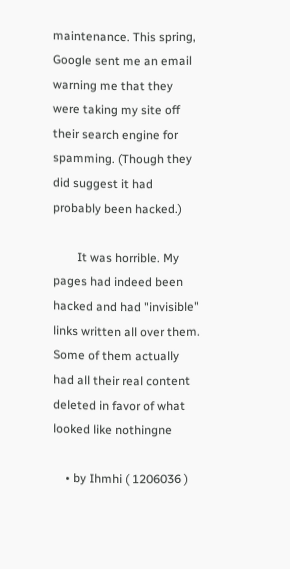maintenance. This spring, Google sent me an email warning me that they were taking my site off their search engine for spamming. (Though they did suggest it had probably been hacked.)

        It was horrible. My pages had indeed been hacked and had "invisible" links written all over them. Some of them actually had all their real content deleted in favor of what looked like nothingne

    • by Ihmhi ( 1206036 )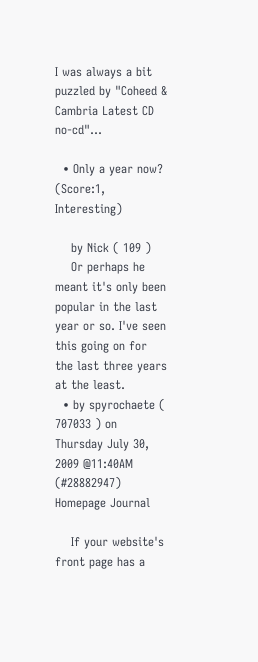I was always a bit puzzled by "Coheed & Cambria Latest CD no-cd"...

  • Only a year now? (Score:1, Interesting)

    by Nick ( 109 )
    Or perhaps he meant it's only been popular in the last year or so. I've seen this going on for the last three years at the least.
  • by spyrochaete ( 707033 ) on Thursday July 30, 2009 @11:40AM (#28882947) Homepage Journal

    If your website's front page has a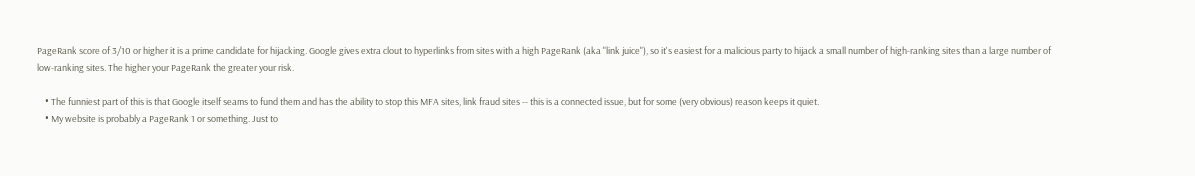PageRank score of 3/10 or higher it is a prime candidate for hijacking. Google gives extra clout to hyperlinks from sites with a high PageRank (aka "link juice"), so it's easiest for a malicious party to hijack a small number of high-ranking sites than a large number of low-ranking sites. The higher your PageRank the greater your risk.

    • The funniest part of this is that Google itself seams to fund them and has the ability to stop this MFA sites, link fraud sites -- this is a connected issue, but for some (very obvious) reason keeps it quiet.
    • My website is probably a PageRank 1 or something. Just to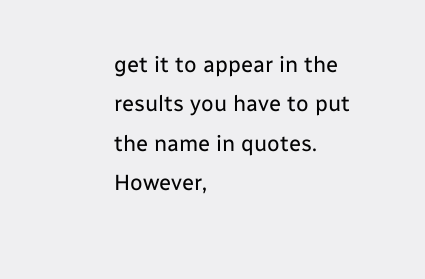get it to appear in the results you have to put the name in quotes. However,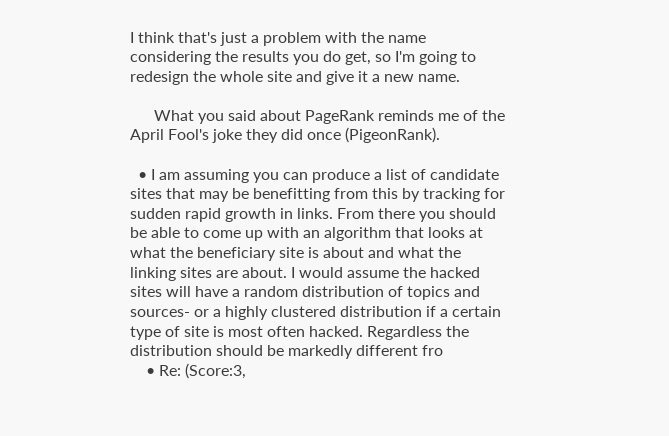I think that's just a problem with the name considering the results you do get, so I'm going to redesign the whole site and give it a new name.

      What you said about PageRank reminds me of the April Fool's joke they did once (PigeonRank).

  • I am assuming you can produce a list of candidate sites that may be benefitting from this by tracking for sudden rapid growth in links. From there you should be able to come up with an algorithm that looks at what the beneficiary site is about and what the linking sites are about. I would assume the hacked sites will have a random distribution of topics and sources- or a highly clustered distribution if a certain type of site is most often hacked. Regardless the distribution should be markedly different fro
    • Re: (Score:3,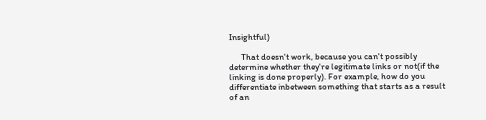Insightful)

      That doesn't work, because you can't possibly determine whether they're legitimate links or not(if the linking is done properly). For example, how do you differentiate inbetween something that starts as a result of an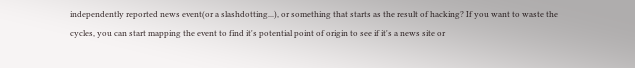independently reported news event(or a slashdotting...), or something that starts as the result of hacking? If you want to waste the cycles, you can start mapping the event to find it's potential point of origin to see if it's a news site or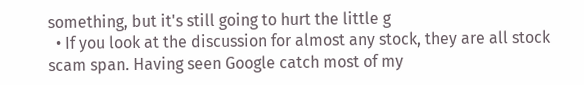something, but it's still going to hurt the little g
  • If you look at the discussion for almost any stock, they are all stock scam span. Having seen Google catch most of my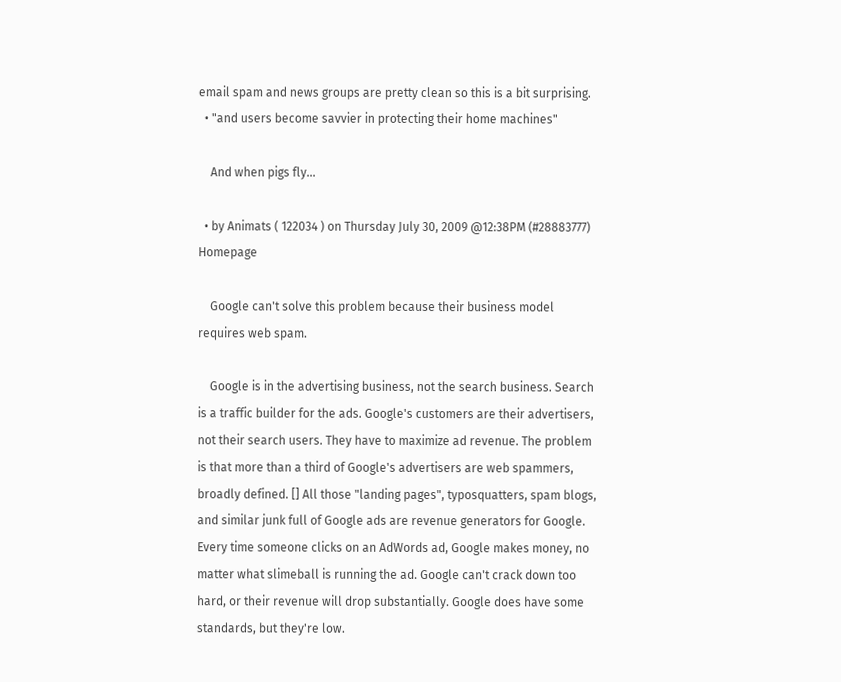email spam and news groups are pretty clean so this is a bit surprising.
  • "and users become savvier in protecting their home machines"

    And when pigs fly...

  • by Animats ( 122034 ) on Thursday July 30, 2009 @12:38PM (#28883777) Homepage

    Google can't solve this problem because their business model requires web spam.

    Google is in the advertising business, not the search business. Search is a traffic builder for the ads. Google's customers are their advertisers, not their search users. They have to maximize ad revenue. The problem is that more than a third of Google's advertisers are web spammers, broadly defined. [] All those "landing pages", typosquatters, spam blogs, and similar junk full of Google ads are revenue generators for Google. Every time someone clicks on an AdWords ad, Google makes money, no matter what slimeball is running the ad. Google can't crack down too hard, or their revenue will drop substantially. Google does have some standards, but they're low.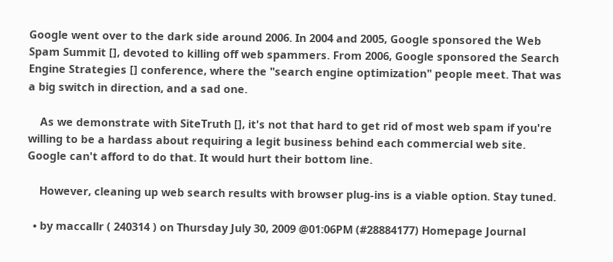Google went over to the dark side around 2006. In 2004 and 2005, Google sponsored the Web Spam Summit [], devoted to killing off web spammers. From 2006, Google sponsored the Search Engine Strategies [] conference, where the "search engine optimization" people meet. That was a big switch in direction, and a sad one.

    As we demonstrate with SiteTruth [], it's not that hard to get rid of most web spam if you're willing to be a hardass about requiring a legit business behind each commercial web site. Google can't afford to do that. It would hurt their bottom line.

    However, cleaning up web search results with browser plug-ins is a viable option. Stay tuned.

  • by maccallr ( 240314 ) on Thursday July 30, 2009 @01:06PM (#28884177) Homepage Journal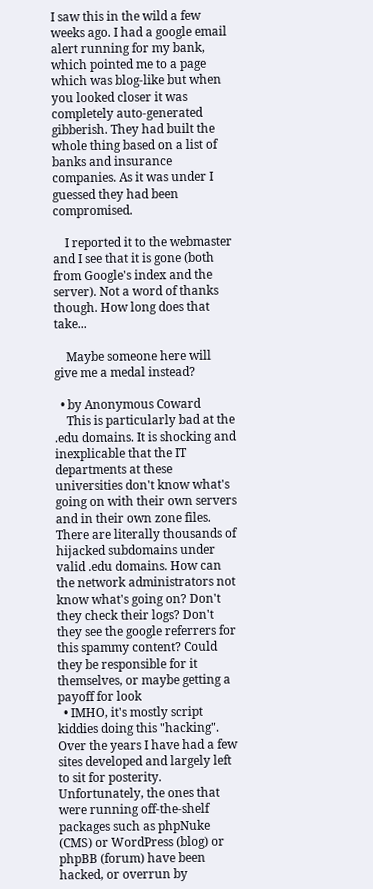I saw this in the wild a few weeks ago. I had a google email alert running for my bank, which pointed me to a page which was blog-like but when you looked closer it was completely auto-generated gibberish. They had built the whole thing based on a list of banks and insurance companies. As it was under I guessed they had been compromised.

    I reported it to the webmaster and I see that it is gone (both from Google's index and the server). Not a word of thanks though. How long does that take...

    Maybe someone here will give me a medal instead?

  • by Anonymous Coward
    This is particularly bad at the .edu domains. It is shocking and inexplicable that the IT departments at these universities don't know what's going on with their own servers and in their own zone files. There are literally thousands of hijacked subdomains under valid .edu domains. How can the network administrators not know what's going on? Don't they check their logs? Don't they see the google referrers for this spammy content? Could they be responsible for it themselves, or maybe getting a payoff for look
  • IMHO, it's mostly script kiddies doing this "hacking". Over the years I have had a few sites developed and largely left to sit for posterity. Unfortunately, the ones that were running off-the-shelf packages such as phpNuke (CMS) or WordPress (blog) or phpBB (forum) have been hacked, or overrun by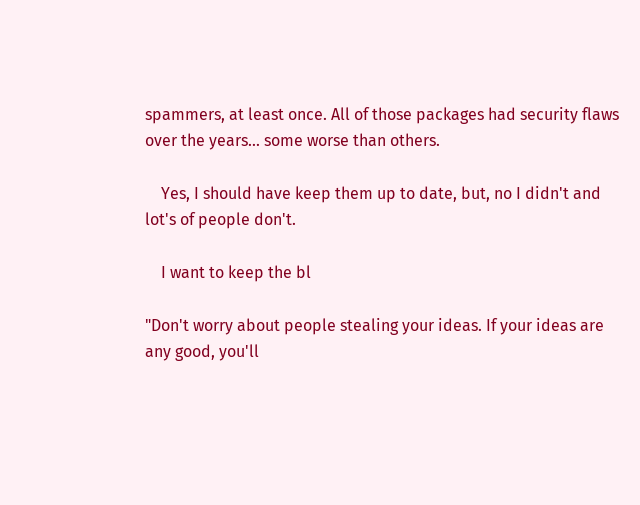spammers, at least once. All of those packages had security flaws over the years... some worse than others.

    Yes, I should have keep them up to date, but, no I didn't and lot's of people don't.

    I want to keep the bl

"Don't worry about people stealing your ideas. If your ideas are any good, you'll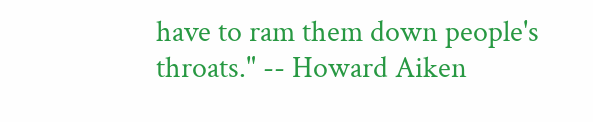have to ram them down people's throats." -- Howard Aiken